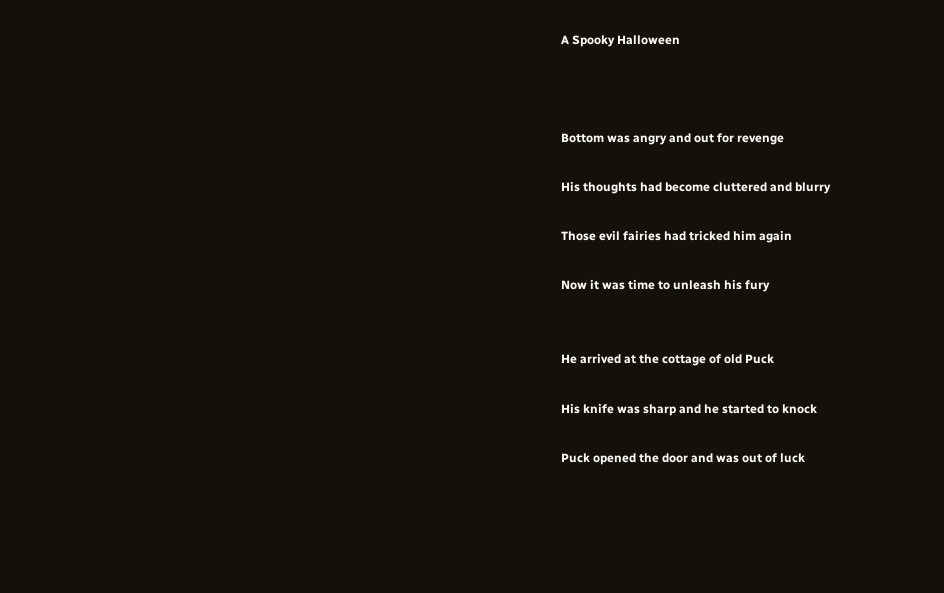A Spooky Halloween



Bottom was angry and out for revenge

His thoughts had become cluttered and blurry

Those evil fairies had tricked him again

Now it was time to unleash his fury


He arrived at the cottage of old Puck

His knife was sharp and he started to knock

Puck opened the door and was out of luck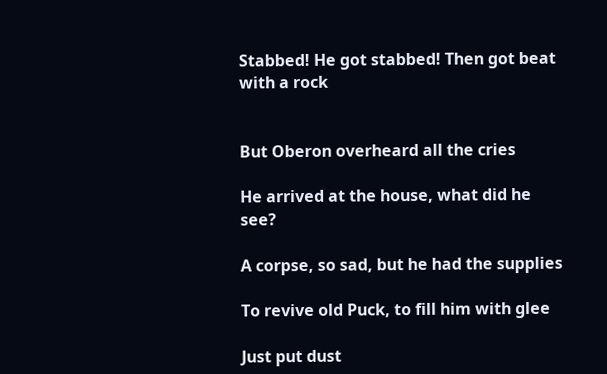Stabbed! He got stabbed! Then got beat with a rock


But Oberon overheard all the cries

He arrived at the house, what did he see?

A corpse, so sad, but he had the supplies

To revive old Puck, to fill him with glee

Just put dust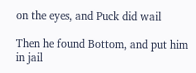on the eyes, and Puck did wail

Then he found Bottom, and put him in jail